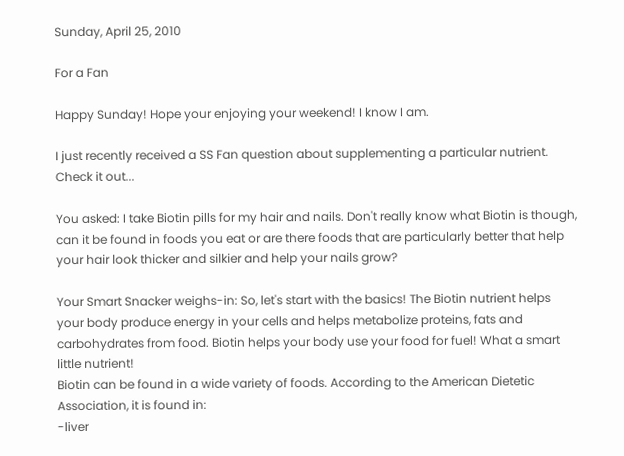Sunday, April 25, 2010

For a Fan

Happy Sunday! Hope your enjoying your weekend! I know I am.

I just recently received a SS Fan question about supplementing a particular nutrient. Check it out...

You asked: I take Biotin pills for my hair and nails. Don't really know what Biotin is though, can it be found in foods you eat or are there foods that are particularly better that help your hair look thicker and silkier and help your nails grow?

Your Smart Snacker weighs-in: So, let's start with the basics! The Biotin nutrient helps your body produce energy in your cells and helps metabolize proteins, fats and carbohydrates from food. Biotin helps your body use your food for fuel! What a smart little nutrient!
Biotin can be found in a wide variety of foods. According to the American Dietetic Association, it is found in:
-liver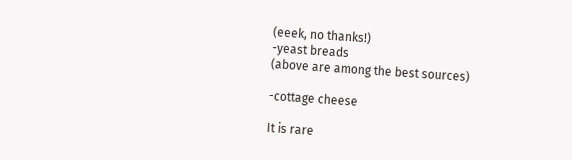(eeek, no thanks!)
-yeast breads
(above are among the best sources)

-cottage cheese

It is rare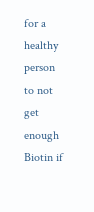for a healthy person to not get enough Biotin if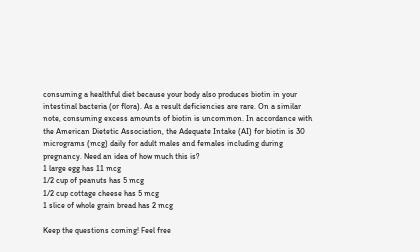consuming a healthful diet because your body also produces biotin in your intestinal bacteria (or flora). As a result deficiencies are rare. On a similar note, consuming excess amounts of biotin is uncommon. In accordance with the American Dietetic Association, the Adequate Intake (AI) for biotin is 30 micrograms (mcg) daily for adult males and females including during pregnancy. Need an idea of how much this is?
1 large egg has 11 mcg
1/2 cup of peanuts has 5 mcg
1/2 cup cottage cheese has 5 mcg
1 slice of whole grain bread has 2 mcg

Keep the questions coming! Feel free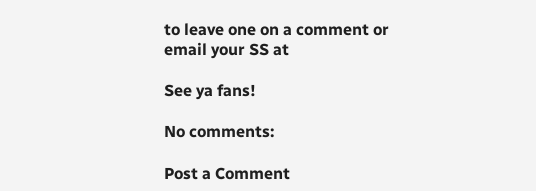to leave one on a comment or email your SS at

See ya fans!

No comments:

Post a Comment